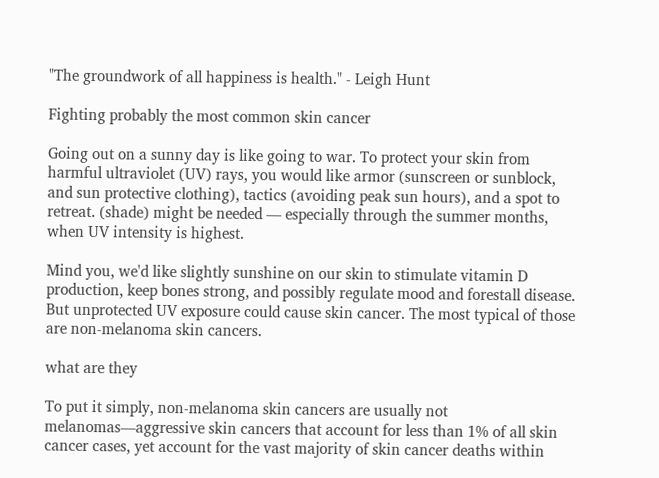"The groundwork of all happiness is health." - Leigh Hunt

Fighting probably the most common skin cancer

Going out on a sunny day is like going to war. To protect your skin from harmful ultraviolet (UV) rays, you would like armor (sunscreen or sunblock, and sun protective clothing), tactics (avoiding peak sun hours), and a spot to retreat. (shade) might be needed — especially through the summer months, when UV intensity is highest.

Mind you, we'd like slightly sunshine on our skin to stimulate vitamin D production, keep bones strong, and possibly regulate mood and forestall disease. But unprotected UV exposure could cause skin cancer. The most typical of those are non-melanoma skin cancers.

what are they

To put it simply, non-melanoma skin cancers are usually not melanomas—aggressive skin cancers that account for less than 1% of all skin cancer cases, yet account for the vast majority of skin cancer deaths within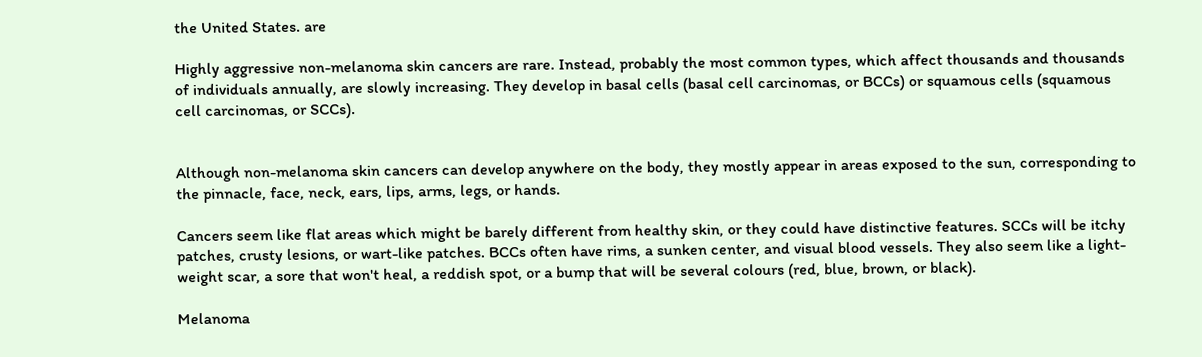the United States. are

Highly aggressive non-melanoma skin cancers are rare. Instead, probably the most common types, which affect thousands and thousands of individuals annually, are slowly increasing. They develop in basal cells (basal cell carcinomas, or BCCs) or squamous cells (squamous cell carcinomas, or SCCs).


Although non-melanoma skin cancers can develop anywhere on the body, they mostly appear in areas exposed to the sun, corresponding to the pinnacle, face, neck, ears, lips, arms, legs, or hands.

Cancers seem like flat areas which might be barely different from healthy skin, or they could have distinctive features. SCCs will be itchy patches, crusty lesions, or wart-like patches. BCCs often have rims, a sunken center, and visual blood vessels. They also seem like a light-weight scar, a sore that won't heal, a reddish spot, or a bump that will be several colours (red, blue, brown, or black).

Melanoma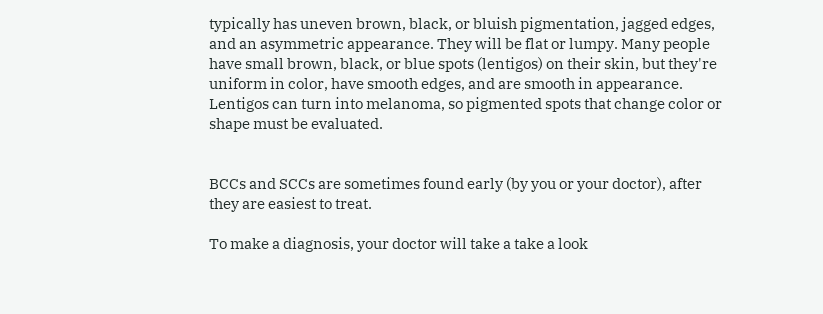typically has uneven brown, black, or bluish pigmentation, jagged edges, and an asymmetric appearance. They will be flat or lumpy. Many people have small brown, black, or blue spots (lentigos) on their skin, but they're uniform in color, have smooth edges, and are smooth in appearance. Lentigos can turn into melanoma, so pigmented spots that change color or shape must be evaluated.


BCCs and SCCs are sometimes found early (by you or your doctor), after they are easiest to treat.

To make a diagnosis, your doctor will take a take a look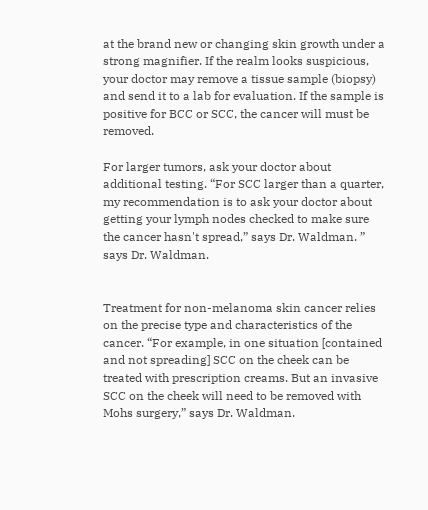at the brand new or changing skin growth under a strong magnifier. If the realm looks suspicious, your doctor may remove a tissue sample (biopsy) and send it to a lab for evaluation. If the sample is positive for BCC or SCC, the cancer will must be removed.

For larger tumors, ask your doctor about additional testing. “For SCC larger than a quarter, my recommendation is to ask your doctor about getting your lymph nodes checked to make sure the cancer hasn't spread,” says Dr. Waldman. ” says Dr. Waldman.


Treatment for non-melanoma skin cancer relies on the precise type and characteristics of the cancer. “For example, in one situation [contained and not spreading] SCC on the cheek can be treated with prescription creams. But an invasive SCC on the cheek will need to be removed with Mohs surgery,” says Dr. Waldman.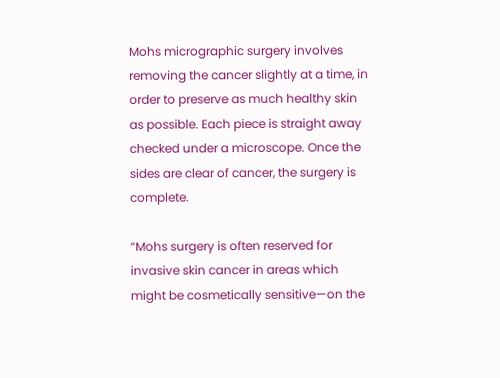Mohs micrographic surgery involves removing the cancer slightly at a time, in order to preserve as much healthy skin as possible. Each piece is straight away checked under a microscope. Once the sides are clear of cancer, the surgery is complete.

“Mohs surgery is often reserved for invasive skin cancer in areas which might be cosmetically sensitive—on the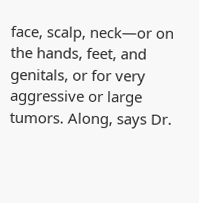face, scalp, neck—or on the hands, feet, and genitals, or for very aggressive or large tumors. Along, says Dr.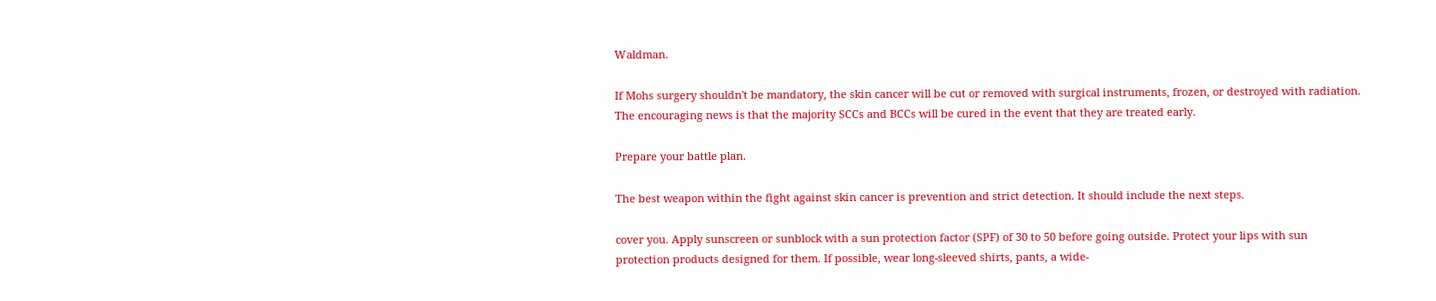Waldman.

If Mohs surgery shouldn't be mandatory, the skin cancer will be cut or removed with surgical instruments, frozen, or destroyed with radiation. The encouraging news is that the majority SCCs and BCCs will be cured in the event that they are treated early.

Prepare your battle plan.

The best weapon within the fight against skin cancer is prevention and strict detection. It should include the next steps.

cover you. Apply sunscreen or sunblock with a sun protection factor (SPF) of 30 to 50 before going outside. Protect your lips with sun protection products designed for them. If possible, wear long-sleeved shirts, pants, a wide-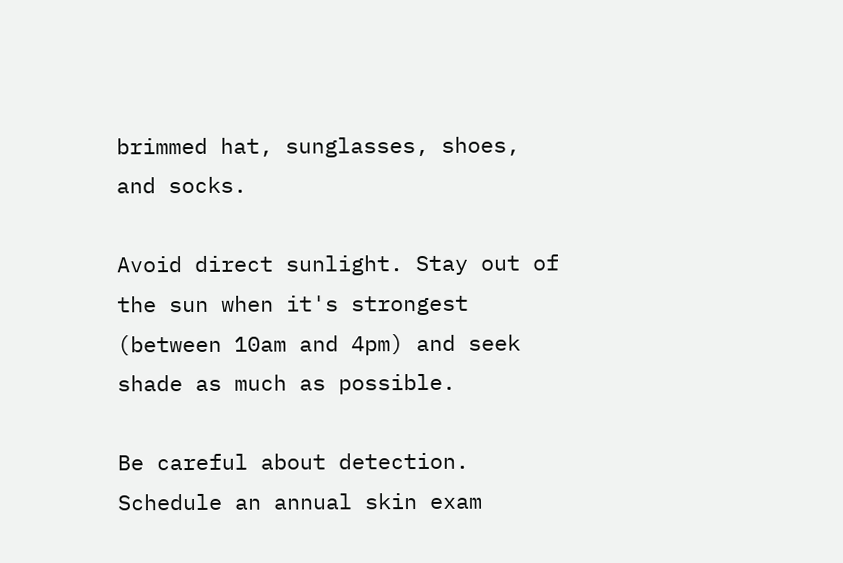brimmed hat, sunglasses, shoes, and socks.

Avoid direct sunlight. Stay out of the sun when it's strongest (between 10am and 4pm) and seek shade as much as possible.

Be careful about detection. Schedule an annual skin exam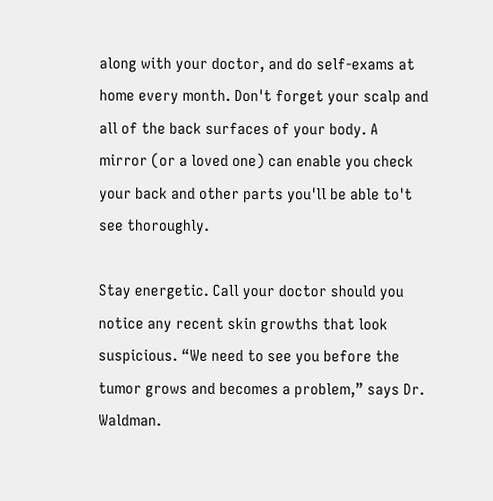along with your doctor, and do self-exams at home every month. Don't forget your scalp and all of the back surfaces of your body. A mirror (or a loved one) can enable you check your back and other parts you'll be able to't see thoroughly.

Stay energetic. Call your doctor should you notice any recent skin growths that look suspicious. “We need to see you before the tumor grows and becomes a problem,” says Dr. Waldman.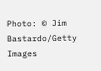Photo: © Jim Bastardo/Getty Images